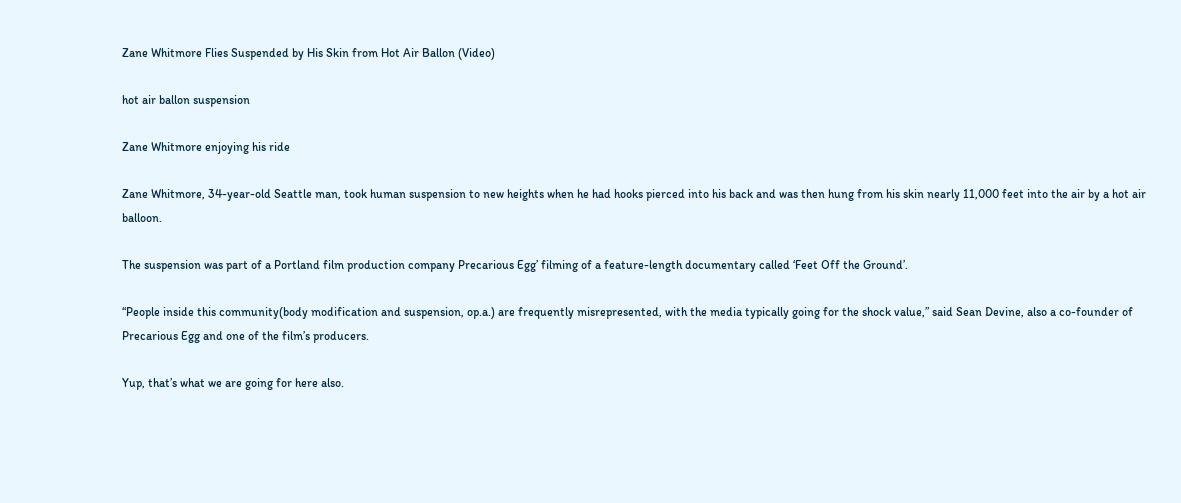Zane Whitmore Flies Suspended by His Skin from Hot Air Ballon (Video)

hot air ballon suspension

Zane Whitmore enjoying his ride

Zane Whitmore, 34-year-old Seattle man, took human suspension to new heights when he had hooks pierced into his back and was then hung from his skin nearly 11,000 feet into the air by a hot air balloon.

The suspension was part of a Portland film production company Precarious Egg’ filming of a feature-length documentary called ‘Feet Off the Ground’.

“People inside this community(body modification and suspension, op.a.) are frequently misrepresented, with the media typically going for the shock value,” said Sean Devine, also a co-founder of Precarious Egg and one of the film’s producers.

Yup, that’s what we are going for here also.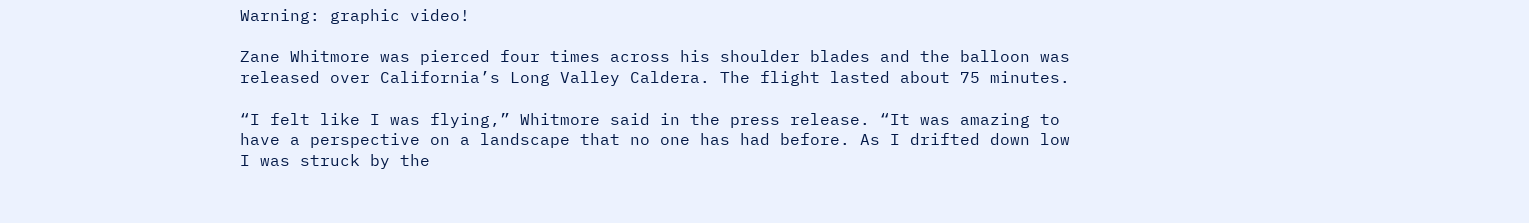Warning: graphic video!

Zane Whitmore was pierced four times across his shoulder blades and the balloon was released over California’s Long Valley Caldera. The flight lasted about 75 minutes.

“I felt like I was flying,” Whitmore said in the press release. “It was amazing to have a perspective on a landscape that no one has had before. As I drifted down low I was struck by the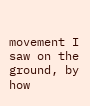movement I saw on the ground, by how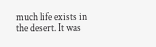much life exists in the desert. It was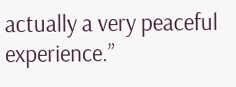actually a very peaceful experience.”